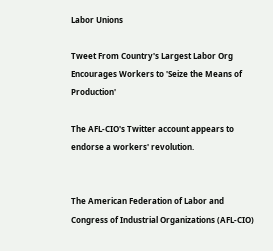Labor Unions

Tweet From Country's Largest Labor Org Encourages Workers to 'Seize the Means of Production'

The AFL-CIO's Twitter account appears to endorse a workers' revolution.


The American Federation of Labor and Congress of Industrial Organizations (AFL-CIO)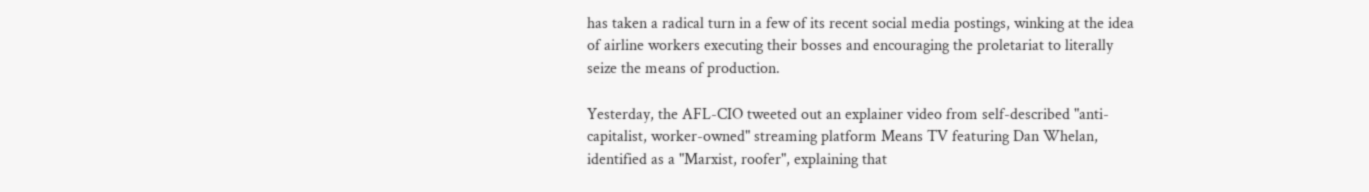has taken a radical turn in a few of its recent social media postings, winking at the idea of airline workers executing their bosses and encouraging the proletariat to literally seize the means of production.

Yesterday, the AFL-CIO tweeted out an explainer video from self-described "anti-capitalist, worker-owned" streaming platform Means TV featuring Dan Whelan, identified as a "Marxist, roofer", explaining that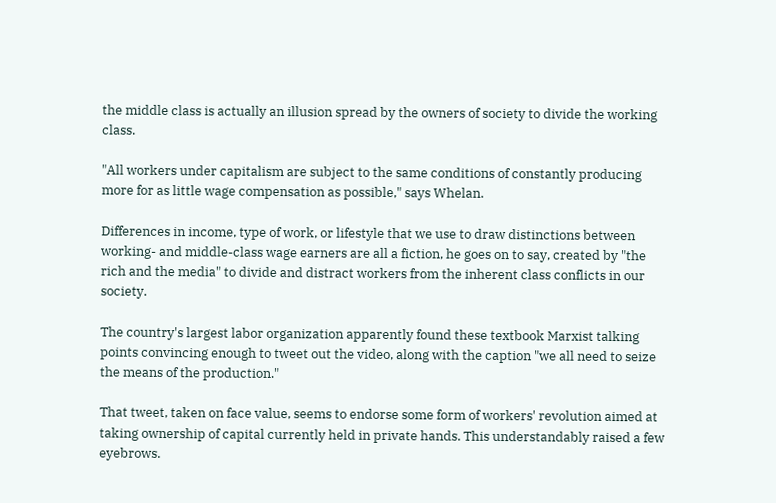the middle class is actually an illusion spread by the owners of society to divide the working class.

"All workers under capitalism are subject to the same conditions of constantly producing more for as little wage compensation as possible," says Whelan.

Differences in income, type of work, or lifestyle that we use to draw distinctions between working- and middle-class wage earners are all a fiction, he goes on to say, created by "the rich and the media" to divide and distract workers from the inherent class conflicts in our society.

The country's largest labor organization apparently found these textbook Marxist talking points convincing enough to tweet out the video, along with the caption "we all need to seize the means of the production."

That tweet, taken on face value, seems to endorse some form of workers' revolution aimed at taking ownership of capital currently held in private hands. This understandably raised a few eyebrows.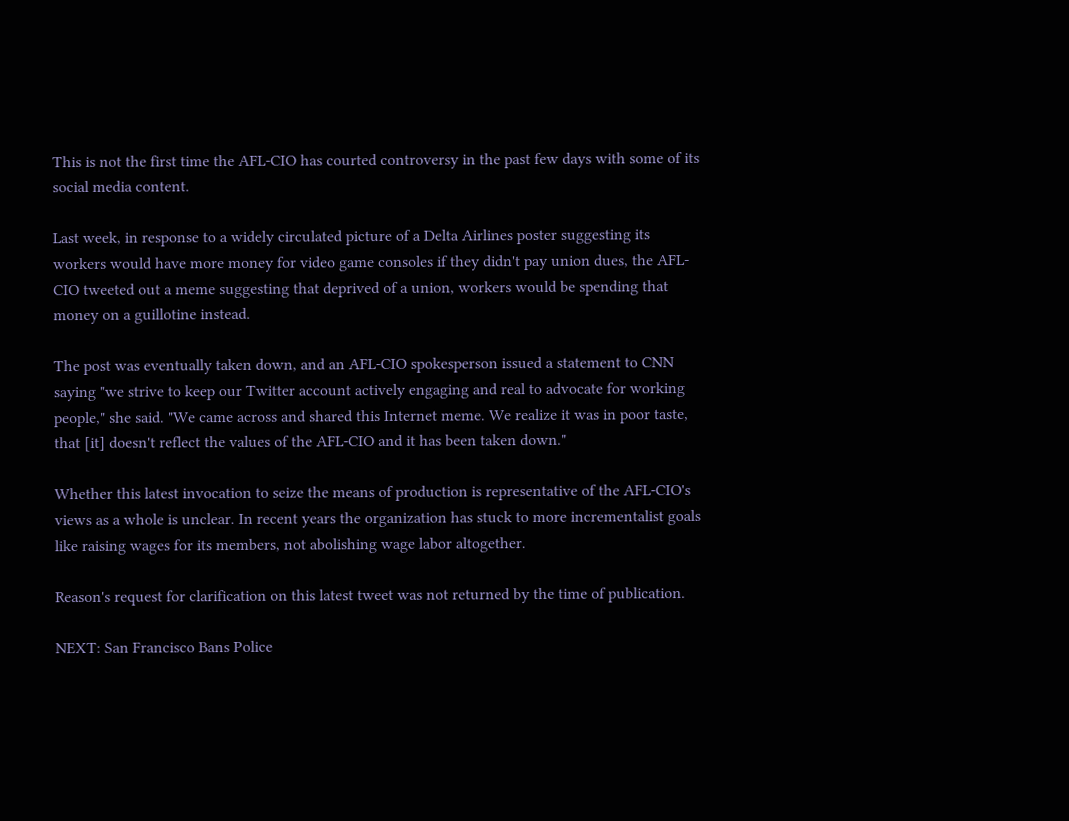This is not the first time the AFL-CIO has courted controversy in the past few days with some of its social media content.

Last week, in response to a widely circulated picture of a Delta Airlines poster suggesting its workers would have more money for video game consoles if they didn't pay union dues, the AFL-CIO tweeted out a meme suggesting that deprived of a union, workers would be spending that money on a guillotine instead.

The post was eventually taken down, and an AFL-CIO spokesperson issued a statement to CNN saying "we strive to keep our Twitter account actively engaging and real to advocate for working people," she said. "We came across and shared this Internet meme. We realize it was in poor taste, that [it] doesn't reflect the values of the AFL-CIO and it has been taken down."

Whether this latest invocation to seize the means of production is representative of the AFL-CIO's views as a whole is unclear. In recent years the organization has stuck to more incrementalist goals like raising wages for its members, not abolishing wage labor altogether.

Reason's request for clarification on this latest tweet was not returned by the time of publication.

NEXT: San Francisco Bans Police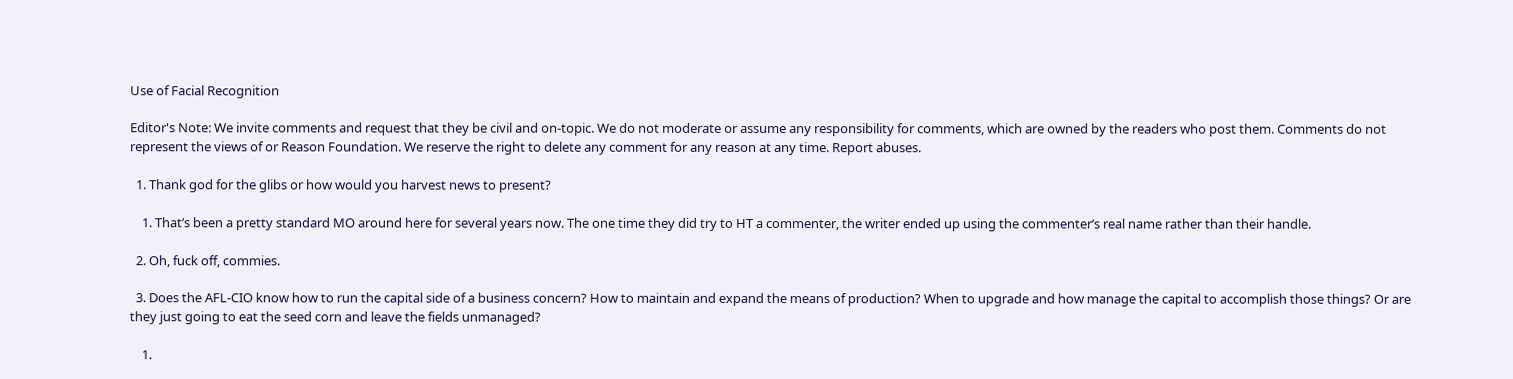Use of Facial Recognition

Editor's Note: We invite comments and request that they be civil and on-topic. We do not moderate or assume any responsibility for comments, which are owned by the readers who post them. Comments do not represent the views of or Reason Foundation. We reserve the right to delete any comment for any reason at any time. Report abuses.

  1. Thank god for the glibs or how would you harvest news to present?

    1. That’s been a pretty standard MO around here for several years now. The one time they did try to HT a commenter, the writer ended up using the commenter’s real name rather than their handle.

  2. Oh, fuck off, commies.

  3. Does the AFL-CIO know how to run the capital side of a business concern? How to maintain and expand the means of production? When to upgrade and how manage the capital to accomplish those things? Or are they just going to eat the seed corn and leave the fields unmanaged?

    1.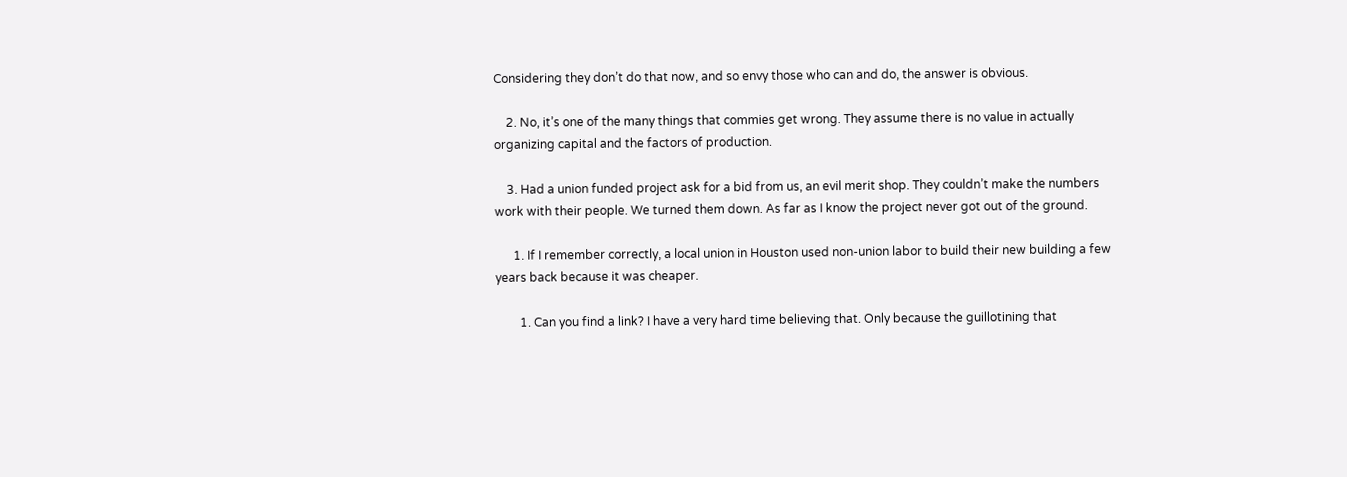Considering they don’t do that now, and so envy those who can and do, the answer is obvious.

    2. No, it’s one of the many things that commies get wrong. They assume there is no value in actually organizing capital and the factors of production.

    3. Had a union funded project ask for a bid from us, an evil merit shop. They couldn’t make the numbers work with their people. We turned them down. As far as I know the project never got out of the ground.

      1. If I remember correctly, a local union in Houston used non-union labor to build their new building a few years back because it was cheaper.

        1. Can you find a link? I have a very hard time believing that. Only because the guillotining that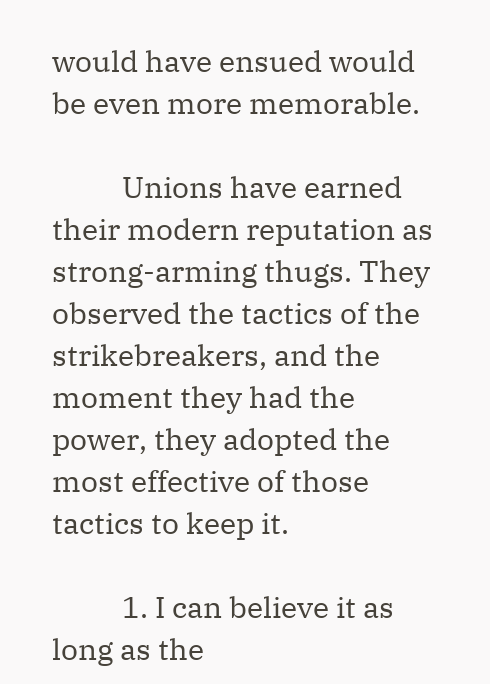would have ensued would be even more memorable.

          Unions have earned their modern reputation as strong-arming thugs. They observed the tactics of the strikebreakers, and the moment they had the power, they adopted the most effective of those tactics to keep it.

          1. I can believe it as long as the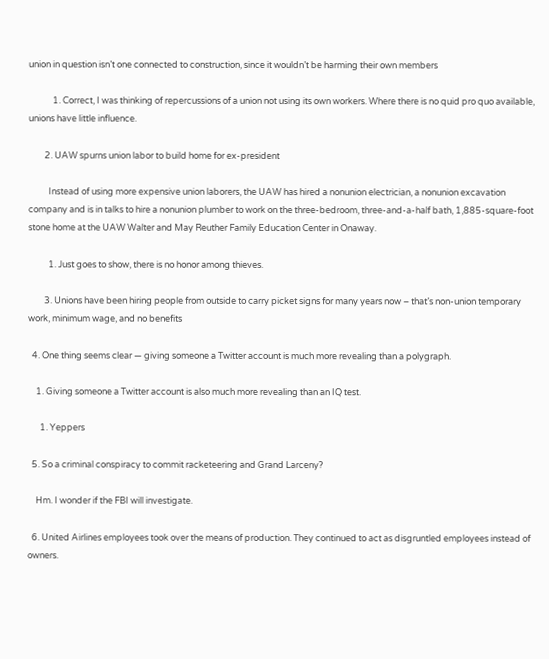union in question isn’t one connected to construction, since it wouldn’t be harming their own members

            1. Correct, I was thinking of repercussions of a union not using its own workers. Where there is no quid pro quo available, unions have little influence.

        2. UAW spurns union labor to build home for ex-president

          Instead of using more expensive union laborers, the UAW has hired a nonunion electrician, a nonunion excavation company and is in talks to hire a nonunion plumber to work on the three-bedroom, three-and-a-half bath, 1,885-square-foot stone home at the UAW Walter and May Reuther Family Education Center in Onaway.

          1. Just goes to show, there is no honor among thieves.

        3. Unions have been hiring people from outside to carry picket signs for many years now – that’s non-union temporary work, minimum wage, and no benefits

  4. One thing seems clear — giving someone a Twitter account is much more revealing than a polygraph.

    1. Giving someone a Twitter account is also much more revealing than an IQ test.

      1. Yeppers

  5. So a criminal conspiracy to commit racketeering and Grand Larceny?

    Hm. I wonder if the FBI will investigate.

  6. United Airlines employees took over the means of production. They continued to act as disgruntled employees instead of owners.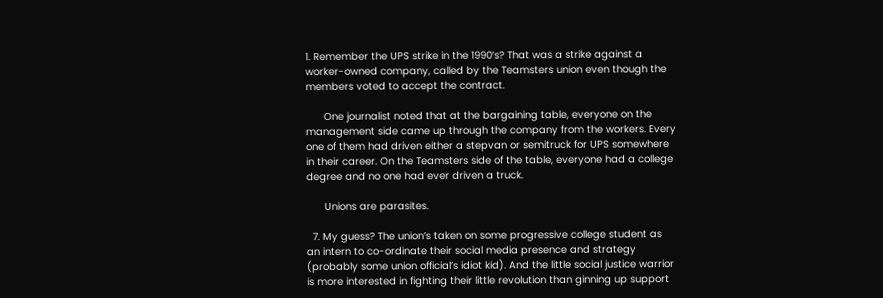1. Remember the UPS strike in the 1990’s? That was a strike against a worker-owned company, called by the Teamsters union even though the members voted to accept the contract.

      One journalist noted that at the bargaining table, everyone on the management side came up through the company from the workers. Every one of them had driven either a stepvan or semitruck for UPS somewhere in their career. On the Teamsters side of the table, everyone had a college degree and no one had ever driven a truck.

      Unions are parasites.

  7. My guess? The union’s taken on some progressive college student as an intern to co-ordinate their social media presence and strategy (probably some union official’s idiot kid). And the little social justice warrior is more interested in fighting their little revolution than ginning up support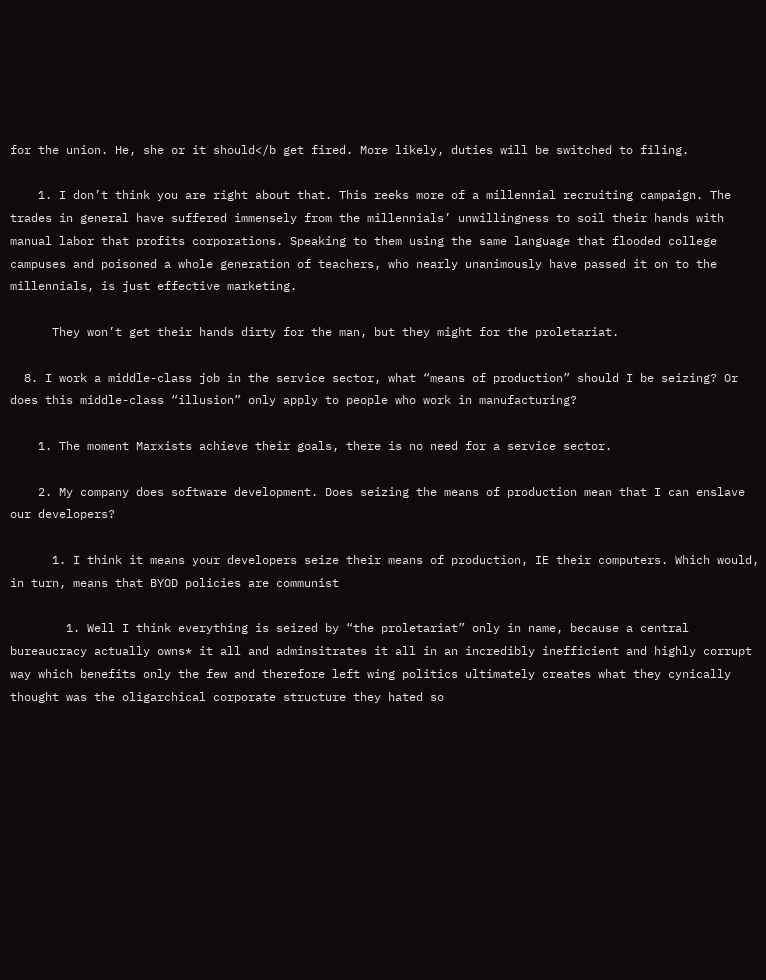for the union. He, she or it should</b get fired. More likely, duties will be switched to filing.

    1. I don’t think you are right about that. This reeks more of a millennial recruiting campaign. The trades in general have suffered immensely from the millennials’ unwillingness to soil their hands with manual labor that profits corporations. Speaking to them using the same language that flooded college campuses and poisoned a whole generation of teachers, who nearly unanimously have passed it on to the millennials, is just effective marketing.

      They won’t get their hands dirty for the man, but they might for the proletariat.

  8. I work a middle-class job in the service sector, what “means of production” should I be seizing? Or does this middle-class “illusion” only apply to people who work in manufacturing?

    1. The moment Marxists achieve their goals, there is no need for a service sector.

    2. My company does software development. Does seizing the means of production mean that I can enslave our developers?

      1. I think it means your developers seize their means of production, IE their computers. Which would, in turn, means that BYOD policies are communist

        1. Well I think everything is seized by “the proletariat” only in name, because a central bureaucracy actually owns* it all and adminsitrates it all in an incredibly inefficient and highly corrupt way which benefits only the few and therefore left wing politics ultimately creates what they cynically thought was the oligarchical corporate structure they hated so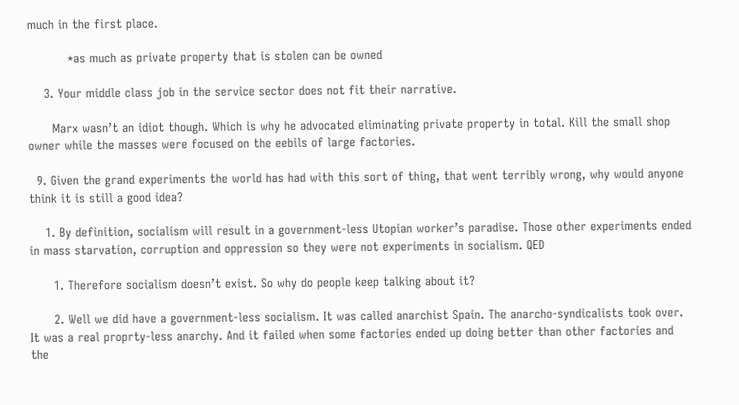much in the first place.

          *as much as private property that is stolen can be owned

    3. Your middle class job in the service sector does not fit their narrative.

      Marx wasn’t an idiot though. Which is why he advocated eliminating private property in total. Kill the small shop owner while the masses were focused on the eebils of large factories.

  9. Given the grand experiments the world has had with this sort of thing, that went terribly wrong, why would anyone think it is still a good idea?

    1. By definition, socialism will result in a government-less Utopian worker’s paradise. Those other experiments ended in mass starvation, corruption and oppression so they were not experiments in socialism. QED

      1. Therefore socialism doesn’t exist. So why do people keep talking about it?

      2. Well we did have a government-less socialism. It was called anarchist Spain. The anarcho-syndicalists took over. It was a real proprty-less anarchy. And it failed when some factories ended up doing better than other factories and the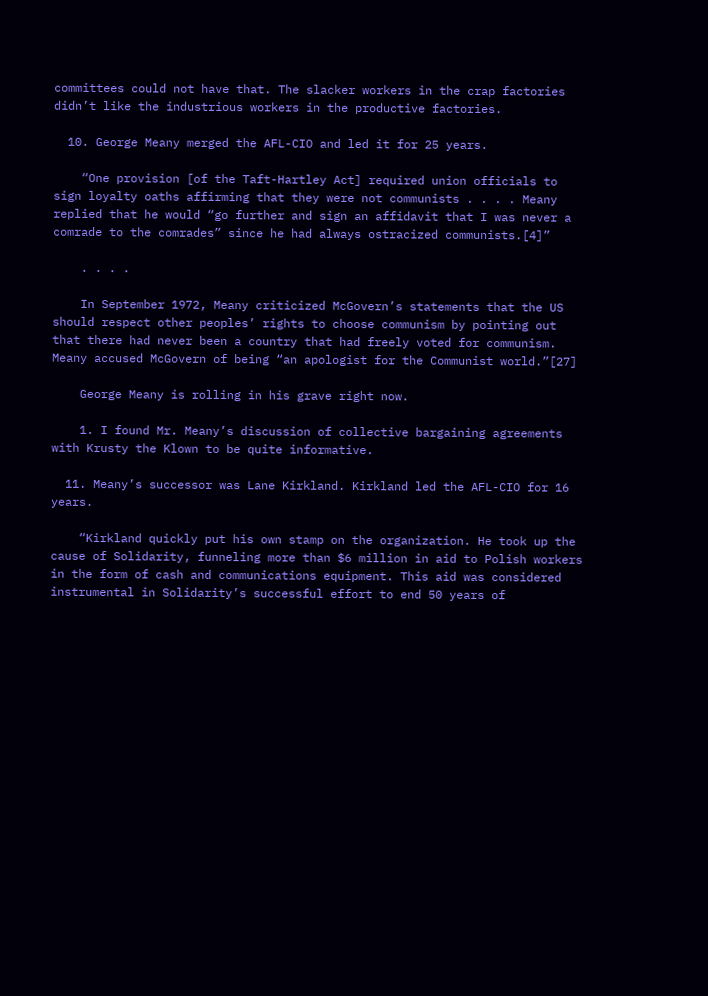committees could not have that. The slacker workers in the crap factories didn’t like the industrious workers in the productive factories.

  10. George Meany merged the AFL-CIO and led it for 25 years.

    “One provision [of the Taft-Hartley Act] required union officials to sign loyalty oaths affirming that they were not communists . . . . Meany replied that he would “go further and sign an affidavit that I was never a comrade to the comrades” since he had always ostracized communists.[4]”

    . . . .

    In September 1972, Meany criticized McGovern’s statements that the US should respect other peoples’ rights to choose communism by pointing out that there had never been a country that had freely voted for communism. Meany accused McGovern of being “an apologist for the Communist world.”[27]

    George Meany is rolling in his grave right now.

    1. I found Mr. Meany’s discussion of collective bargaining agreements with Krusty the Klown to be quite informative.

  11. Meany’s successor was Lane Kirkland. Kirkland led the AFL-CIO for 16 years.

    “Kirkland quickly put his own stamp on the organization. He took up the cause of Solidarity, funneling more than $6 million in aid to Polish workers in the form of cash and communications equipment. This aid was considered instrumental in Solidarity’s successful effort to end 50 years of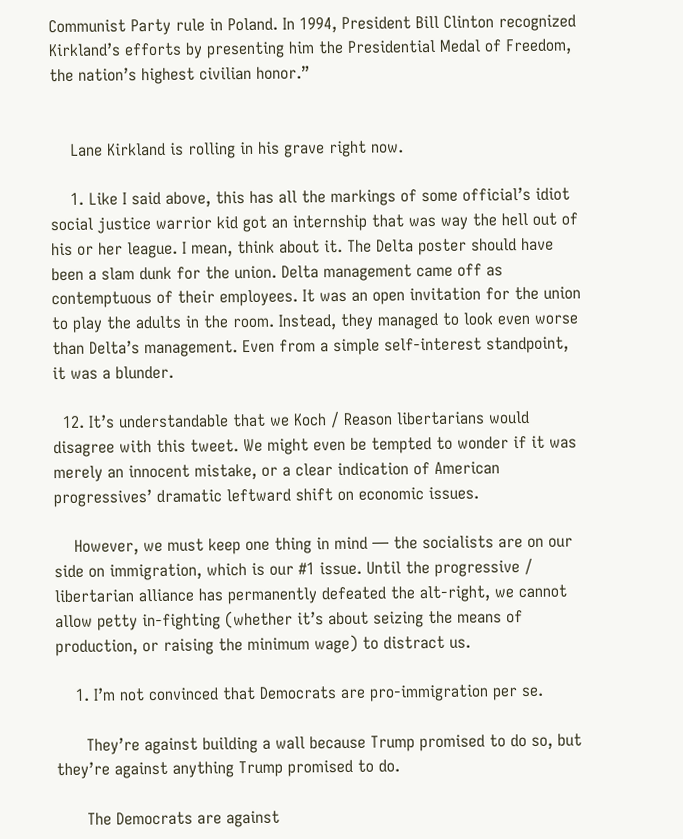Communist Party rule in Poland. In 1994, President Bill Clinton recognized Kirkland’s efforts by presenting him the Presidential Medal of Freedom, the nation’s highest civilian honor.”


    Lane Kirkland is rolling in his grave right now.

    1. Like I said above, this has all the markings of some official’s idiot social justice warrior kid got an internship that was way the hell out of his or her league. I mean, think about it. The Delta poster should have been a slam dunk for the union. Delta management came off as contemptuous of their employees. It was an open invitation for the union to play the adults in the room. Instead, they managed to look even worse than Delta’s management. Even from a simple self-interest standpoint, it was a blunder.

  12. It’s understandable that we Koch / Reason libertarians would disagree with this tweet. We might even be tempted to wonder if it was merely an innocent mistake, or a clear indication of American progressives’ dramatic leftward shift on economic issues.

    However, we must keep one thing in mind — the socialists are on our side on immigration, which is our #1 issue. Until the progressive / libertarian alliance has permanently defeated the alt-right, we cannot allow petty in-fighting (whether it’s about seizing the means of production, or raising the minimum wage) to distract us.

    1. I’m not convinced that Democrats are pro-immigration per se.

      They’re against building a wall because Trump promised to do so, but they’re against anything Trump promised to do.

      The Democrats are against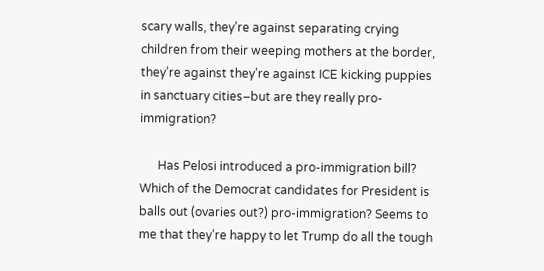scary walls, they’re against separating crying children from their weeping mothers at the border, they’re against they’re against ICE kicking puppies in sanctuary cities–but are they really pro-immigration?

      Has Pelosi introduced a pro-immigration bill? Which of the Democrat candidates for President is balls out (ovaries out?) pro-immigration? Seems to me that they’re happy to let Trump do all the tough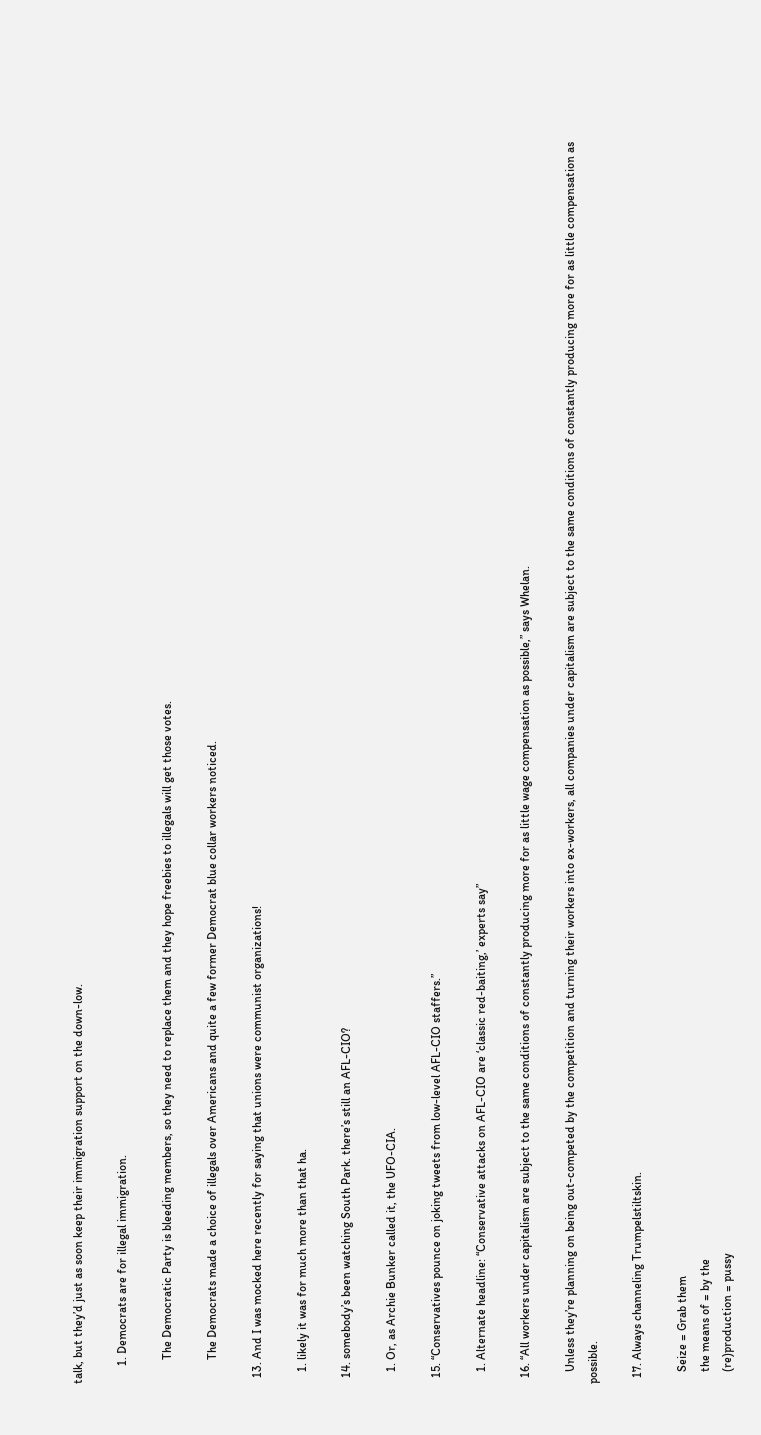talk, but they’d just as soon keep their immigration support on the down-low.

      1. Democrats are for illegal immigration.

        The Democratic Party is bleeding members, so they need to replace them and they hope freebies to illegals will get those votes.

        The Democrats made a choice of illegals over Americans and quite a few former Democrat blue collar workers noticed.

  13. And I was mocked here recently for saying that unions were communist organizations!

    1. likely it was for much more than that ha.

  14. somebody’s been watching South Park. there’s still an AFL-CIO?

    1. Or, as Archie Bunker called it, the UFO-CIA.

  15. “Conservatives pounce on joking tweets from low-level AFL-CIO staffers.”

    1. Alternate headline: “Conservative attacks on AFL-CIO are ‘classic red-baiting,’ experts say”

  16. “All workers under capitalism are subject to the same conditions of constantly producing more for as little wage compensation as possible,” says Whelan.

    Unless they’re planning on being out-competed by the competition and turning their workers into ex-workers, all companies under capitalism are subject to the same conditions of constantly producing more for as little compensation as possible.

  17. Always channeling Trumpelstiltskin.

    Seize = Grab them
    the means of = by the
    (re)production = pussy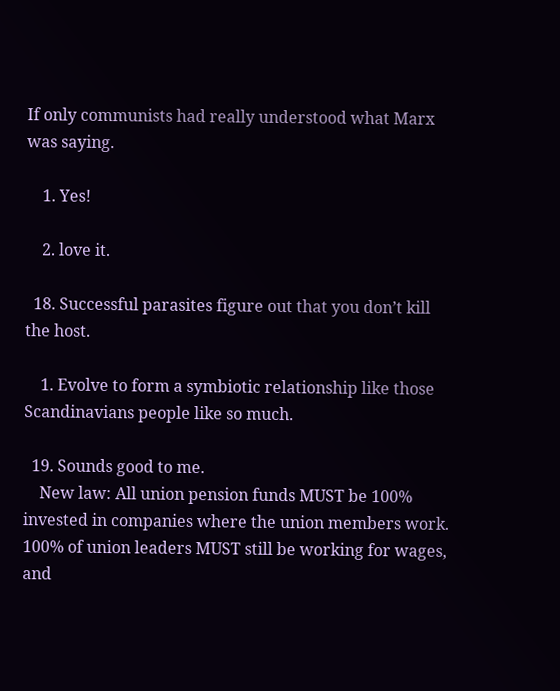If only communists had really understood what Marx was saying.

    1. Yes!

    2. love it.

  18. Successful parasites figure out that you don’t kill the host.

    1. Evolve to form a symbiotic relationship like those Scandinavians people like so much.

  19. Sounds good to me.
    New law: All union pension funds MUST be 100% invested in companies where the union members work. 100% of union leaders MUST still be working for wages, and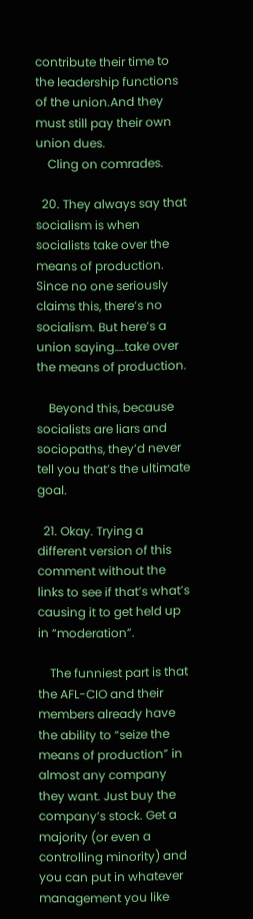contribute their time to the leadership functions of the union.And they must still pay their own union dues.
    Cling on comrades.

  20. They always say that socialism is when socialists take over the means of production. Since no one seriously claims this, there’s no socialism. But here’s a union saying….take over the means of production.

    Beyond this, because socialists are liars and sociopaths, they’d never tell you that’s the ultimate goal.

  21. Okay. Trying a different version of this comment without the links to see if that’s what’s causing it to get held up in “moderation”.

    The funniest part is that the AFL-CIO and their members already have the ability to “seize the means of production” in almost any company they want. Just buy the company’s stock. Get a majority (or even a controlling minority) and you can put in whatever management you like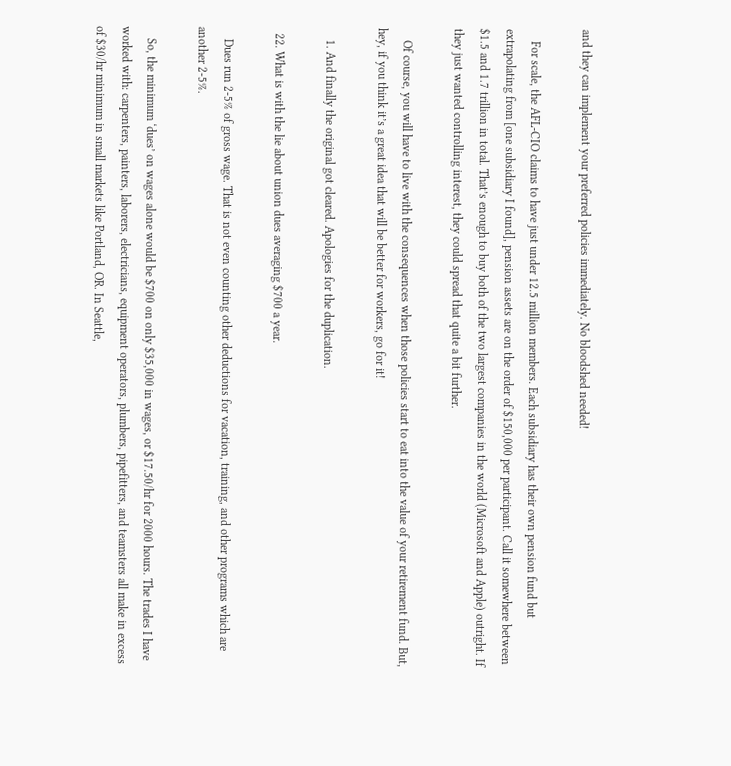and they can implement your preferred policies immediately. No bloodshed needed!

    For scale, the AFL-CIO claims to have just under 12.5 million members. Each subsidiary has their own pension fund but extrapolating from [one subsidiary I found], pension assets are on the order of $150,000 per participant. Call it somewhere between $1.5 and 1.7 trillion in total. That’s enough to buy both of the two largest companies in the world (Microsoft and Apple) outright. If they just wanted controlling interest, they could spread that quite a bit further.

    Of course, you will have to live with the consequences when those policies start to eat into the value of your retirement fund. But, hey, if you think it’s a great idea that will be better for workers, go for it!

    1. And finally the original got cleared. Apologies for the duplication.

  22. What is with the lie about union dues averaging $700 a year.

    Dues run 2-5% of gross wage. That is not even counting other deductions for vacation, training, and other programs which are another 2-5%.

    So, the minimum ‘dues’ on wages alone would be $700 on only $35,000 in wages, or $17.50/hr for 2000 hours. The trades I have worked with: carpenters, painters, laborers, electricians, equipment operators, plumbers, pipefitters, and teamsters all make in excess of $30/hr minimum in small markets like Portland, OR. In Seattle,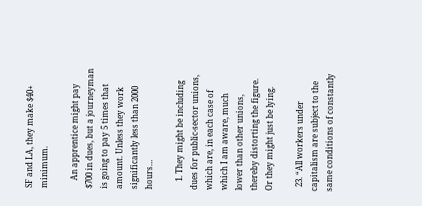SF and LA, they make $40+ minimum.

    An apprentice might pay $700 in dues, but a journeyman is going to pay 5 times that amount. Unless they work significantly less than 2000 hours…

    1. They might be including dues for public-sector unions, which are, in each case of which I am aware, much lower than other unions, thereby distorting the figure. Or they might just be lying.

  23. “All workers under capitalism are subject to the same conditions of constantly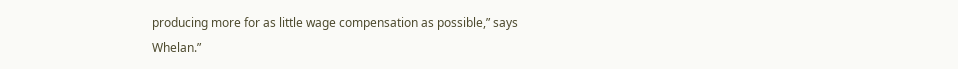producing more for as little wage compensation as possible,” says Whelan.”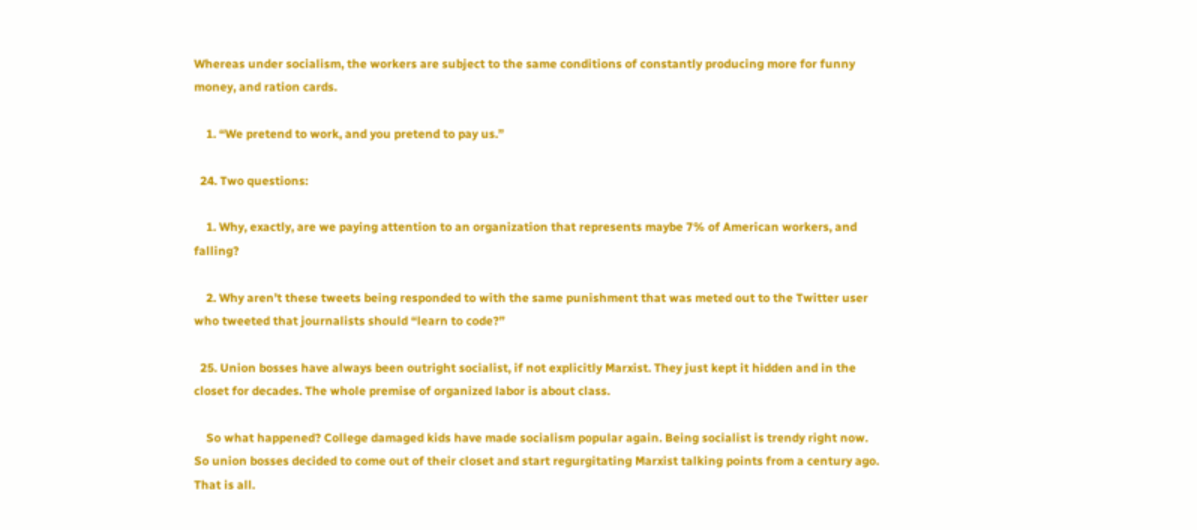Whereas under socialism, the workers are subject to the same conditions of constantly producing more for funny money, and ration cards.

    1. “We pretend to work, and you pretend to pay us.”

  24. Two questions:

    1. Why, exactly, are we paying attention to an organization that represents maybe 7% of American workers, and falling?

    2. Why aren’t these tweets being responded to with the same punishment that was meted out to the Twitter user who tweeted that journalists should “learn to code?”

  25. Union bosses have always been outright socialist, if not explicitly Marxist. They just kept it hidden and in the closet for decades. The whole premise of organized labor is about class.

    So what happened? College damaged kids have made socialism popular again. Being socialist is trendy right now. So union bosses decided to come out of their closet and start regurgitating Marxist talking points from a century ago. That is all.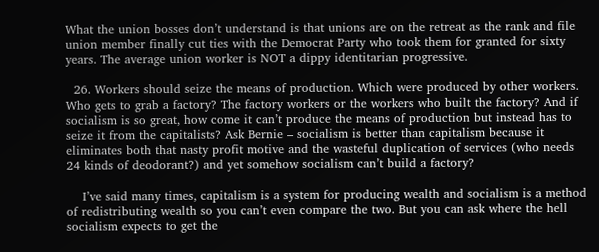What the union bosses don’t understand is that unions are on the retreat as the rank and file union member finally cut ties with the Democrat Party who took them for granted for sixty years. The average union worker is NOT a dippy identitarian progressive.

  26. Workers should seize the means of production. Which were produced by other workers. Who gets to grab a factory? The factory workers or the workers who built the factory? And if socialism is so great, how come it can’t produce the means of production but instead has to seize it from the capitalists? Ask Bernie – socialism is better than capitalism because it eliminates both that nasty profit motive and the wasteful duplication of services (who needs 24 kinds of deodorant?) and yet somehow socialism can’t build a factory?

    I’ve said many times, capitalism is a system for producing wealth and socialism is a method of redistributing wealth so you can’t even compare the two. But you can ask where the hell socialism expects to get the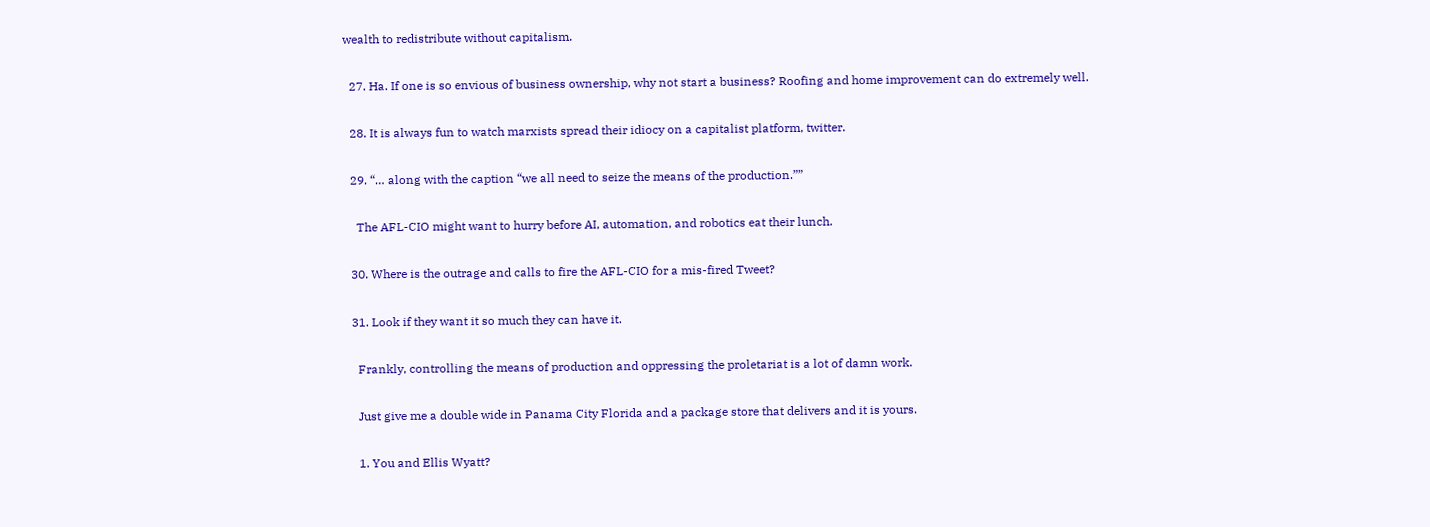wealth to redistribute without capitalism.

  27. Ha. If one is so envious of business ownership, why not start a business? Roofing and home improvement can do extremely well.

  28. It is always fun to watch marxists spread their idiocy on a capitalist platform, twitter.

  29. “… along with the caption “we all need to seize the means of the production.””

    The AFL-CIO might want to hurry before AI, automation, and robotics eat their lunch.

  30. Where is the outrage and calls to fire the AFL-CIO for a mis-fired Tweet?

  31. Look if they want it so much they can have it.

    Frankly, controlling the means of production and oppressing the proletariat is a lot of damn work.

    Just give me a double wide in Panama City Florida and a package store that delivers and it is yours.

    1. You and Ellis Wyatt?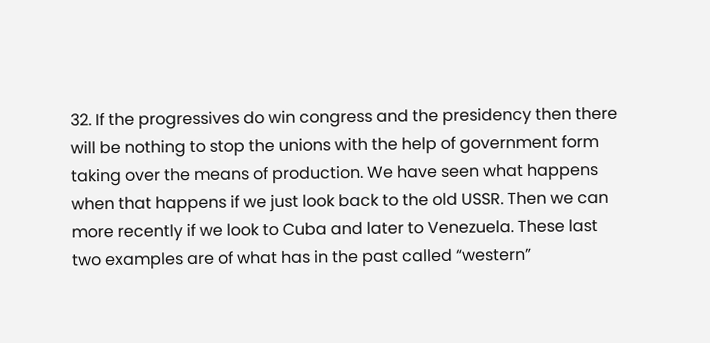32. If the progressives do win congress and the presidency then there will be nothing to stop the unions with the help of government form taking over the means of production. We have seen what happens when that happens if we just look back to the old USSR. Then we can more recently if we look to Cuba and later to Venezuela. These last two examples are of what has in the past called “western”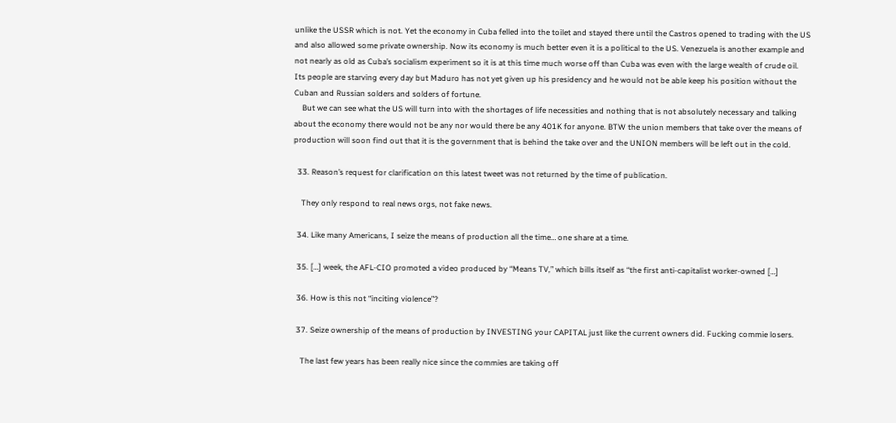unlike the USSR which is not. Yet the economy in Cuba felled into the toilet and stayed there until the Castros opened to trading with the US and also allowed some private ownership. Now its economy is much better even it is a political to the US. Venezuela is another example and not nearly as old as Cuba’s socialism experiment so it is at this time much worse off than Cuba was even with the large wealth of crude oil. Its people are starving every day but Maduro has not yet given up his presidency and he would not be able keep his position without the Cuban and Russian solders and solders of fortune.
    But we can see what the US will turn into with the shortages of life necessities and nothing that is not absolutely necessary and talking about the economy there would not be any nor would there be any 401K for anyone. BTW the union members that take over the means of production will soon find out that it is the government that is behind the take over and the UNION members will be left out in the cold.

  33. Reason’s request for clarification on this latest tweet was not returned by the time of publication.

    They only respond to real news orgs, not fake news.

  34. Like many Americans, I seize the means of production all the time… one share at a time.

  35. […] week, the AFL-CIO promoted a video produced by “Means TV,” which bills itself as “the first anti-capitalist worker-owned […]

  36. How is this not “inciting violence”?

  37. Seize ownership of the means of production by INVESTING your CAPITAL just like the current owners did. Fucking commie losers.

    The last few years has been really nice since the commies are taking off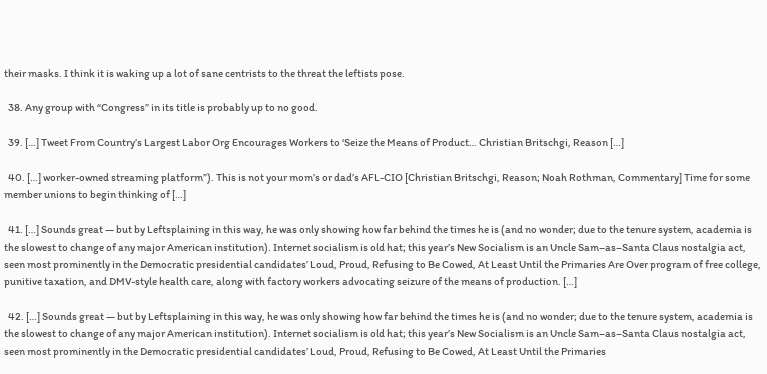their masks. I think it is waking up a lot of sane centrists to the threat the leftists pose.

  38. Any group with “Congress” in its title is probably up to no good.

  39. […] Tweet From Country’s Largest Labor Org Encourages Workers to ‘Seize the Means of Product… Christian Britschgi, Reason […]

  40. […] worker-owned streaming platform”). This is not your mom’s or dad’s AFL-CIO [Christian Britschgi, Reason; Noah Rothman, Commentary] Time for some member unions to begin thinking of […]

  41. […] Sounds great — but by Leftsplaining in this way, he was only showing how far behind the times he is (and no wonder; due to the tenure system, academia is the slowest to change of any major American institution). Internet socialism is old hat; this year’s New Socialism is an Uncle Sam–as–Santa Claus nostalgia act, seen most prominently in the Democratic presidential candidates’ Loud, Proud, Refusing to Be Cowed, At Least Until the Primaries Are Over program of free college, punitive taxation, and DMV-style health care, along with factory workers advocating seizure of the means of production. […]

  42. […] Sounds great — but by Leftsplaining in this way, he was only showing how far behind the times he is (and no wonder; due to the tenure system, academia is the slowest to change of any major American institution). Internet socialism is old hat; this year’s New Socialism is an Uncle Sam–as–Santa Claus nostalgia act, seen most prominently in the Democratic presidential candidates’ Loud, Proud, Refusing to Be Cowed, At Least Until the Primaries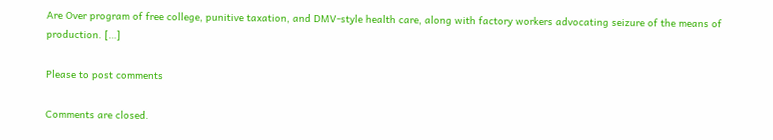Are Over program of free college, punitive taxation, and DMV-style health care, along with factory workers advocating seizure of the means of production. […]

Please to post comments

Comments are closed.